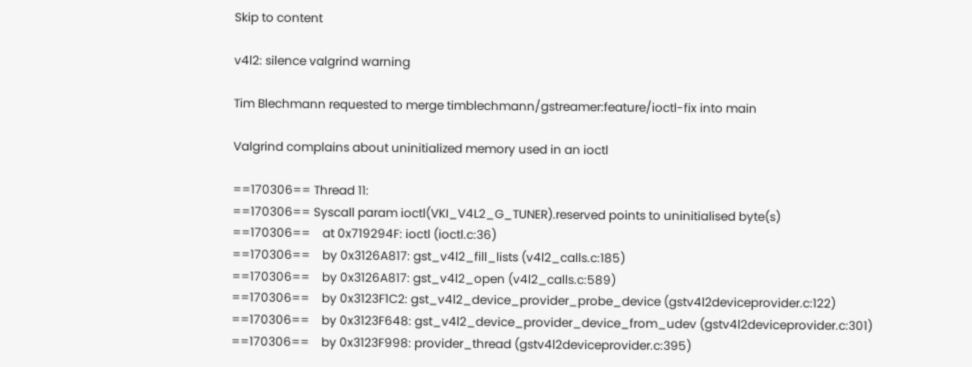Skip to content

v4l2: silence valgrind warning

Tim Blechmann requested to merge timblechmann/gstreamer:feature/ioctl-fix into main

Valgrind complains about uninitialized memory used in an ioctl

==170306== Thread 11:
==170306== Syscall param ioctl(VKI_V4L2_G_TUNER).reserved points to uninitialised byte(s)
==170306==    at 0x719294F: ioctl (ioctl.c:36)
==170306==    by 0x3126A817: gst_v4l2_fill_lists (v4l2_calls.c:185)
==170306==    by 0x3126A817: gst_v4l2_open (v4l2_calls.c:589)
==170306==    by 0x3123F1C2: gst_v4l2_device_provider_probe_device (gstv4l2deviceprovider.c:122)
==170306==    by 0x3123F648: gst_v4l2_device_provider_device_from_udev (gstv4l2deviceprovider.c:301)
==170306==    by 0x3123F998: provider_thread (gstv4l2deviceprovider.c:395)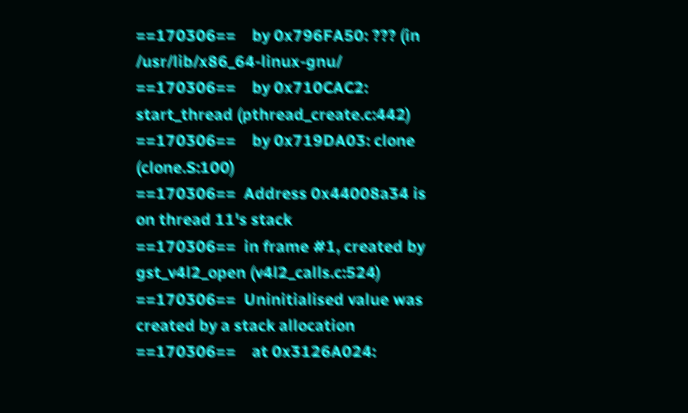==170306==    by 0x796FA50: ??? (in /usr/lib/x86_64-linux-gnu/
==170306==    by 0x710CAC2: start_thread (pthread_create.c:442)
==170306==    by 0x719DA03: clone (clone.S:100)
==170306==  Address 0x44008a34 is on thread 11's stack
==170306==  in frame #1, created by gst_v4l2_open (v4l2_calls.c:524)
==170306==  Uninitialised value was created by a stack allocation
==170306==    at 0x3126A024: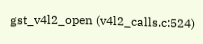gst_v4l2_open (v4l2_calls.c:524)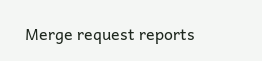Merge request reports